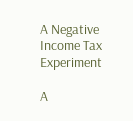A Negative Income Tax Experiment

A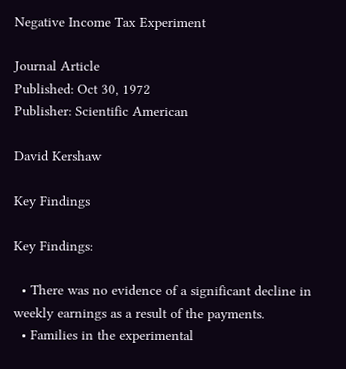Negative Income Tax Experiment

Journal Article
Published: Oct 30, 1972
Publisher: Scientific American

David Kershaw

Key Findings

Key Findings:

  • There was no evidence of a significant decline in weekly earnings as a result of the payments.
  • Families in the experimental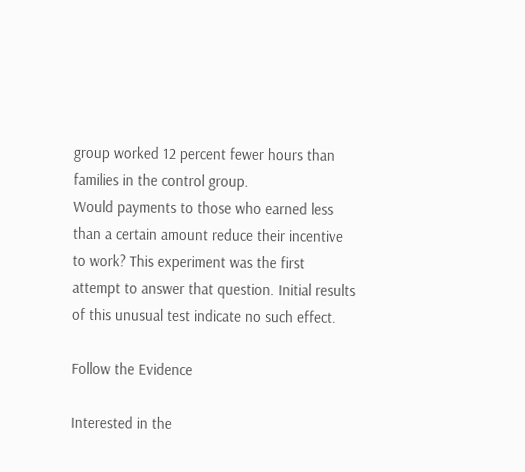group worked 12 percent fewer hours than families in the control group.
Would payments to those who earned less than a certain amount reduce their incentive to work? This experiment was the first attempt to answer that question. Initial results of this unusual test indicate no such effect.

Follow the Evidence

Interested in the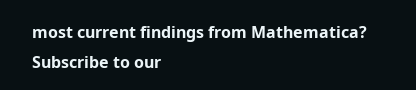most current findings from Mathematica? Subscribe to our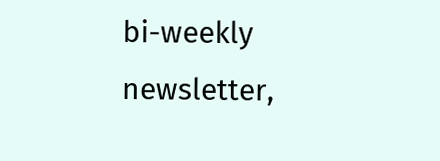bi-weekly newsletter,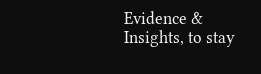Evidence & Insights, to stay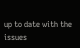up to date with the issues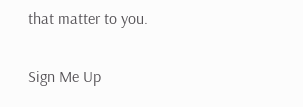that matter to you.

Sign Me Up